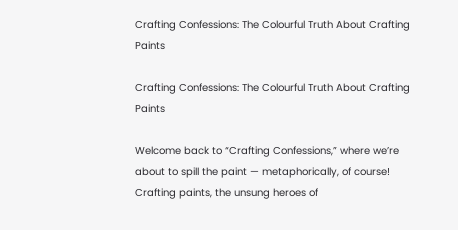Crafting Confessions: The Colourful Truth About Crafting Paints

Crafting Confessions: The Colourful Truth About Crafting Paints

Welcome back to “Crafting Confessions,” where we’re about to spill the paint — metaphorically, of course! Crafting paints, the unsung heroes of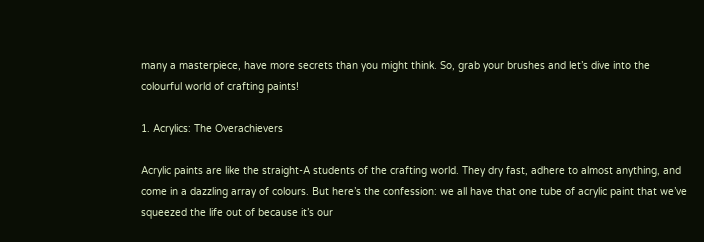many a masterpiece, have more secrets than you might think. So, grab your brushes and let’s dive into the colourful world of crafting paints!

1. Acrylics: The Overachievers

Acrylic paints are like the straight-A students of the crafting world. They dry fast, adhere to almost anything, and come in a dazzling array of colours. But here’s the confession: we all have that one tube of acrylic paint that we’ve squeezed the life out of because it’s our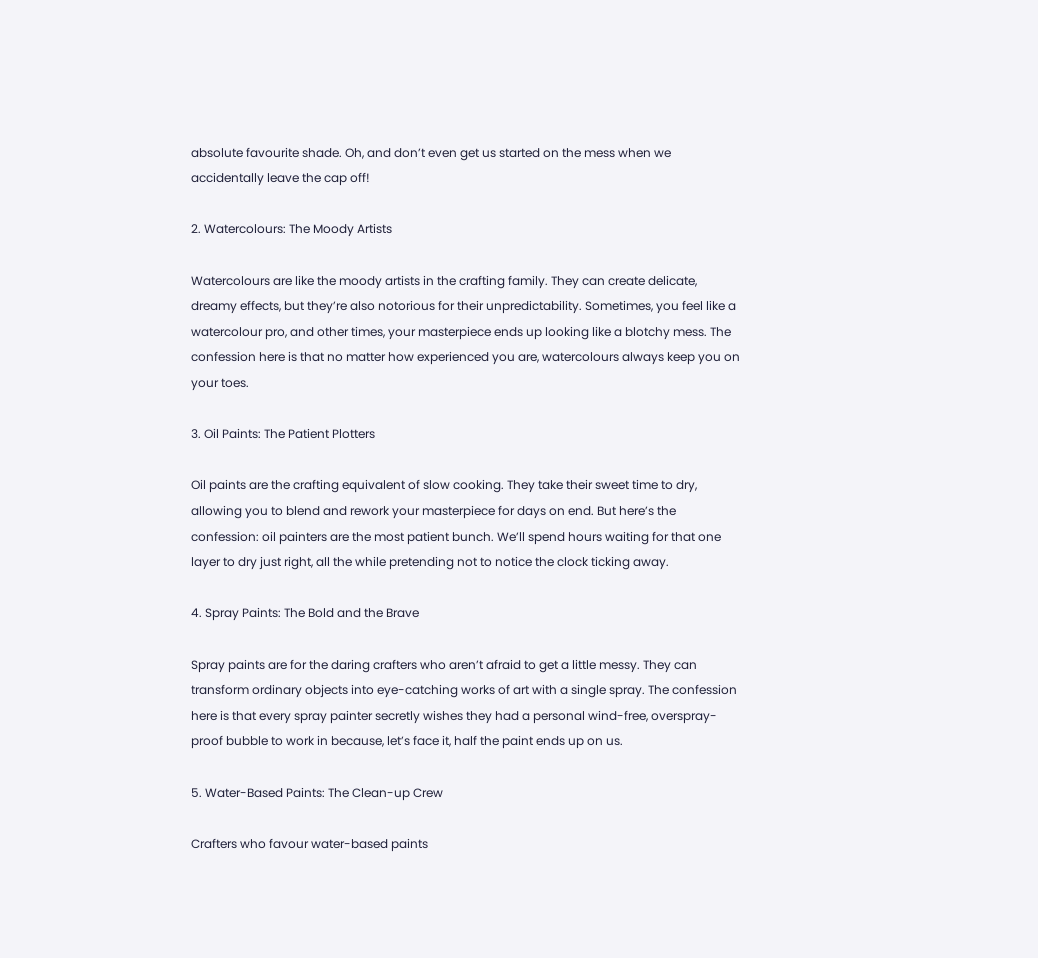absolute favourite shade. Oh, and don’t even get us started on the mess when we accidentally leave the cap off!

2. Watercolours: The Moody Artists

Watercolours are like the moody artists in the crafting family. They can create delicate, dreamy effects, but they’re also notorious for their unpredictability. Sometimes, you feel like a watercolour pro, and other times, your masterpiece ends up looking like a blotchy mess. The confession here is that no matter how experienced you are, watercolours always keep you on your toes.

3. Oil Paints: The Patient Plotters

Oil paints are the crafting equivalent of slow cooking. They take their sweet time to dry, allowing you to blend and rework your masterpiece for days on end. But here’s the confession: oil painters are the most patient bunch. We’ll spend hours waiting for that one layer to dry just right, all the while pretending not to notice the clock ticking away.

4. Spray Paints: The Bold and the Brave

Spray paints are for the daring crafters who aren’t afraid to get a little messy. They can transform ordinary objects into eye-catching works of art with a single spray. The confession here is that every spray painter secretly wishes they had a personal wind-free, overspray-proof bubble to work in because, let’s face it, half the paint ends up on us.

5. Water-Based Paints: The Clean-up Crew

Crafters who favour water-based paints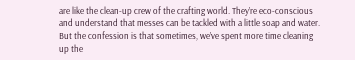are like the clean-up crew of the crafting world. They’re eco-conscious and understand that messes can be tackled with a little soap and water. But the confession is that sometimes, we’ve spent more time cleaning up the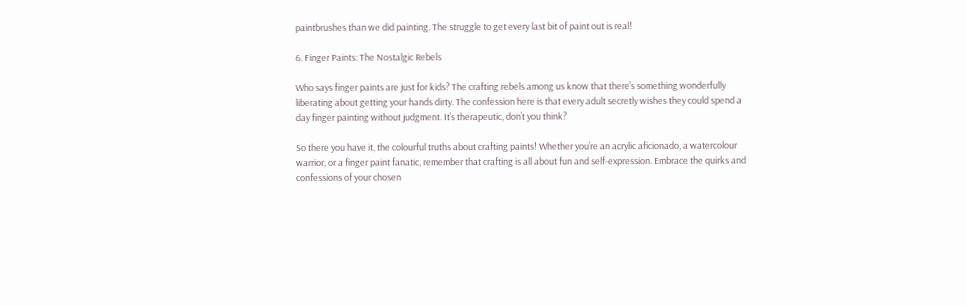paintbrushes than we did painting. The struggle to get every last bit of paint out is real!

6. Finger Paints: The Nostalgic Rebels

Who says finger paints are just for kids? The crafting rebels among us know that there’s something wonderfully liberating about getting your hands dirty. The confession here is that every adult secretly wishes they could spend a day finger painting without judgment. It’s therapeutic, don’t you think?

So there you have it, the colourful truths about crafting paints! Whether you’re an acrylic aficionado, a watercolour warrior, or a finger paint fanatic, remember that crafting is all about fun and self-expression. Embrace the quirks and confessions of your chosen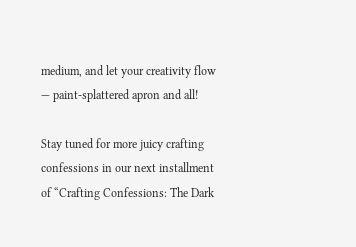medium, and let your creativity flow — paint-splattered apron and all!

Stay tuned for more juicy crafting confessions in our next installment of “Crafting Confessions: The Dark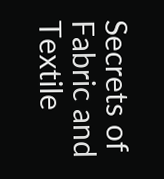Secrets of Fabric and Textile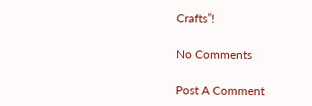Crafts”!

No Comments

Post A Comment